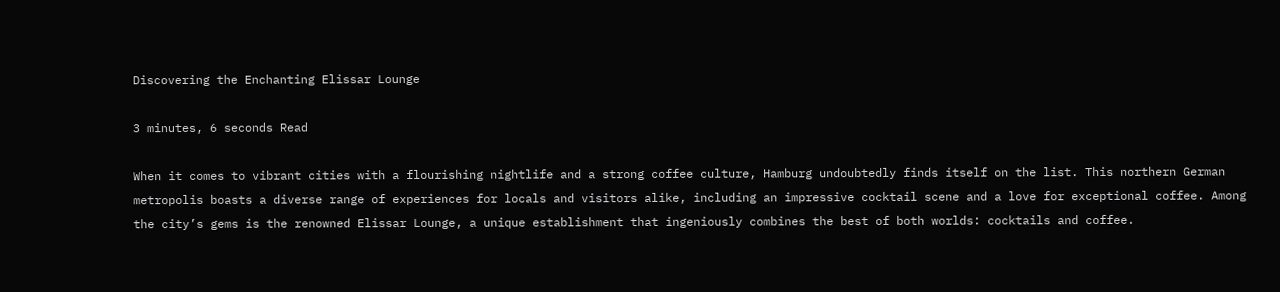Discovering the Enchanting Elissar Lounge

3 minutes, 6 seconds Read

When it comes to vibrant cities with a flourishing nightlife and a strong coffee culture, Hamburg undoubtedly finds itself on the list. This northern German metropolis boasts a diverse range of experiences for locals and visitors alike, including an impressive cocktail scene and a love for exceptional coffee. Among the city’s gems is the renowned Elissar Lounge, a unique establishment that ingeniously combines the best of both worlds: cocktails and coffee.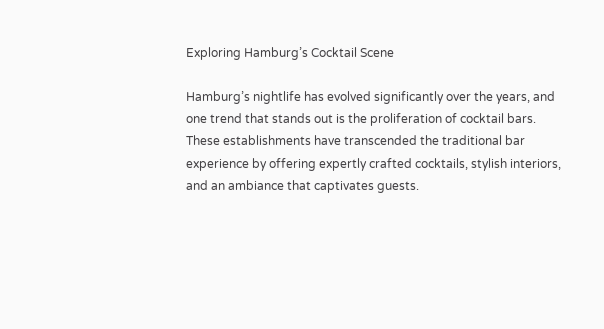Exploring Hamburg’s Cocktail Scene

Hamburg’s nightlife has evolved significantly over the years, and one trend that stands out is the proliferation of cocktail bars. These establishments have transcended the traditional bar experience by offering expertly crafted cocktails, stylish interiors, and an ambiance that captivates guests.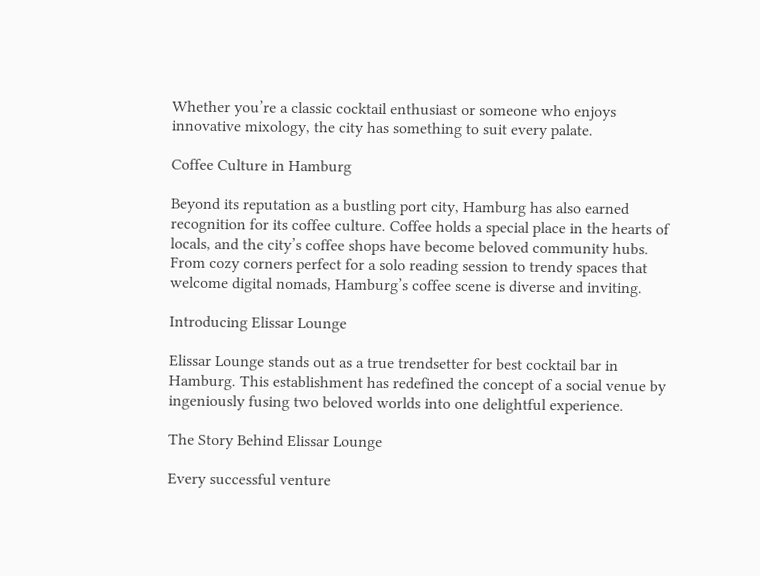Whether you’re a classic cocktail enthusiast or someone who enjoys innovative mixology, the city has something to suit every palate.

Coffee Culture in Hamburg

Beyond its reputation as a bustling port city, Hamburg has also earned recognition for its coffee culture. Coffee holds a special place in the hearts of locals, and the city’s coffee shops have become beloved community hubs. From cozy corners perfect for a solo reading session to trendy spaces that welcome digital nomads, Hamburg’s coffee scene is diverse and inviting.

Introducing Elissar Lounge

Elissar Lounge stands out as a true trendsetter for best cocktail bar in Hamburg. This establishment has redefined the concept of a social venue by ingeniously fusing two beloved worlds into one delightful experience.

The Story Behind Elissar Lounge

Every successful venture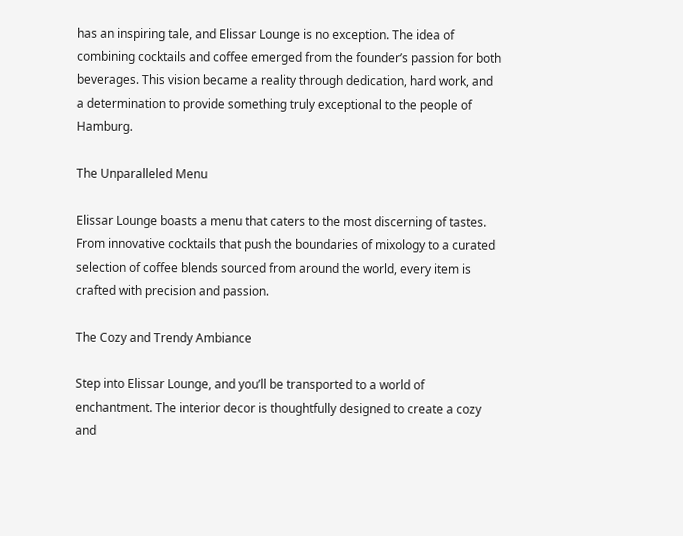has an inspiring tale, and Elissar Lounge is no exception. The idea of combining cocktails and coffee emerged from the founder’s passion for both beverages. This vision became a reality through dedication, hard work, and a determination to provide something truly exceptional to the people of Hamburg.

The Unparalleled Menu

Elissar Lounge boasts a menu that caters to the most discerning of tastes. From innovative cocktails that push the boundaries of mixology to a curated selection of coffee blends sourced from around the world, every item is crafted with precision and passion.

The Cozy and Trendy Ambiance

Step into Elissar Lounge, and you’ll be transported to a world of enchantment. The interior decor is thoughtfully designed to create a cozy and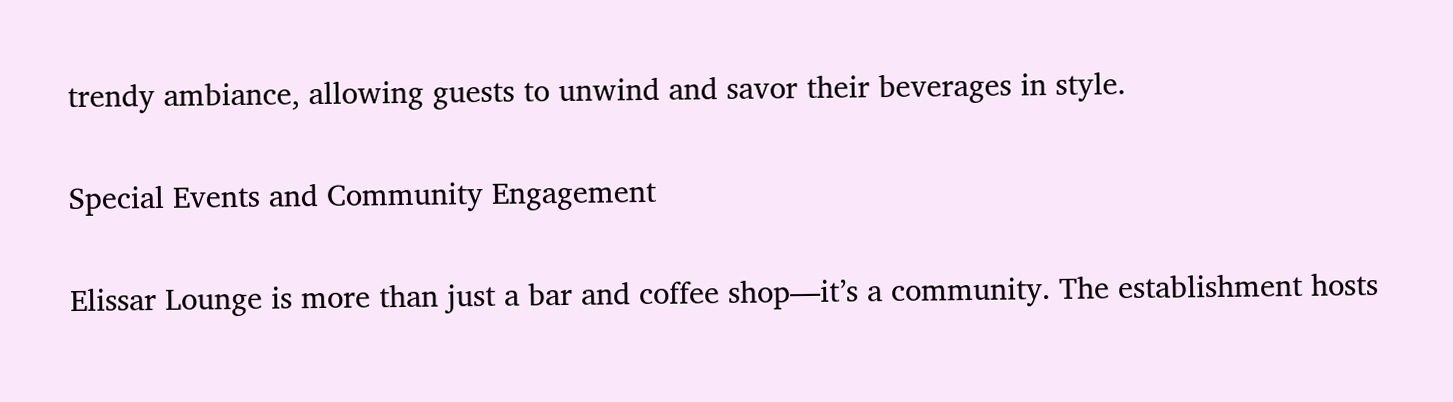trendy ambiance, allowing guests to unwind and savor their beverages in style.

Special Events and Community Engagement

Elissar Lounge is more than just a bar and coffee shop—it’s a community. The establishment hosts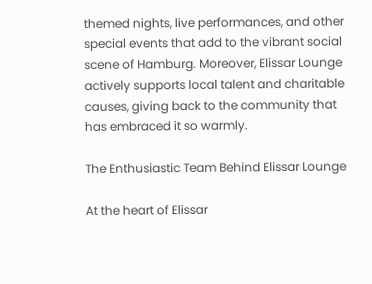themed nights, live performances, and other special events that add to the vibrant social scene of Hamburg. Moreover, Elissar Lounge actively supports local talent and charitable causes, giving back to the community that has embraced it so warmly.

The Enthusiastic Team Behind Elissar Lounge

At the heart of Elissar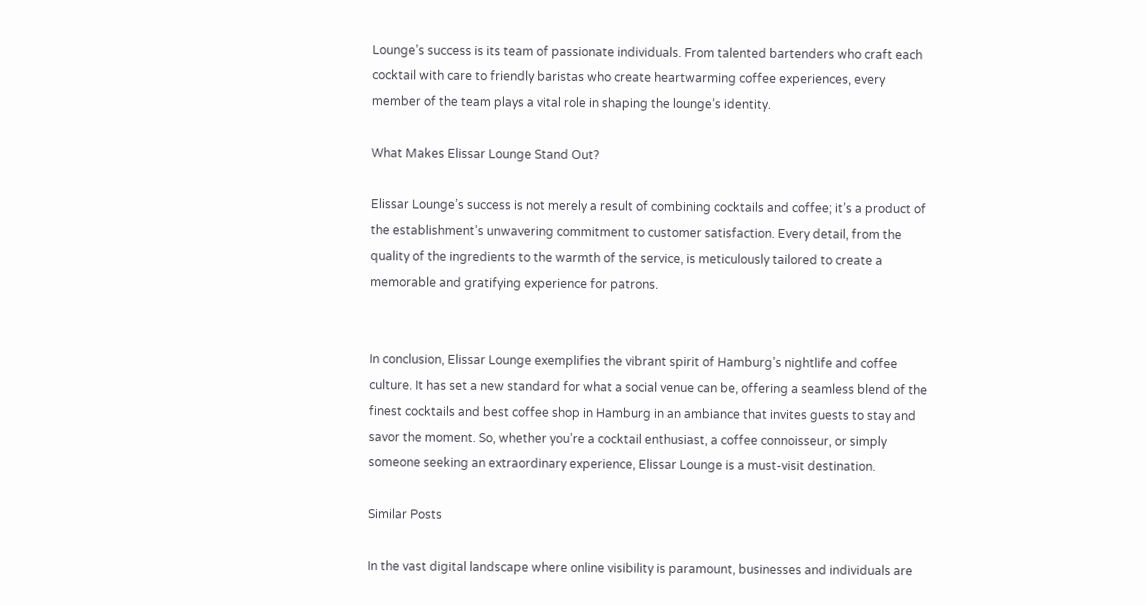Lounge’s success is its team of passionate individuals. From talented bartenders who craft each cocktail with care to friendly baristas who create heartwarming coffee experiences, every member of the team plays a vital role in shaping the lounge’s identity.

What Makes Elissar Lounge Stand Out?

Elissar Lounge’s success is not merely a result of combining cocktails and coffee; it’s a product of the establishment’s unwavering commitment to customer satisfaction. Every detail, from the quality of the ingredients to the warmth of the service, is meticulously tailored to create a memorable and gratifying experience for patrons.


In conclusion, Elissar Lounge exemplifies the vibrant spirit of Hamburg’s nightlife and coffee culture. It has set a new standard for what a social venue can be, offering a seamless blend of the finest cocktails and best coffee shop in Hamburg in an ambiance that invites guests to stay and savor the moment. So, whether you’re a cocktail enthusiast, a coffee connoisseur, or simply someone seeking an extraordinary experience, Elissar Lounge is a must-visit destination.

Similar Posts

In the vast digital landscape where online visibility is paramount, businesses and individuals are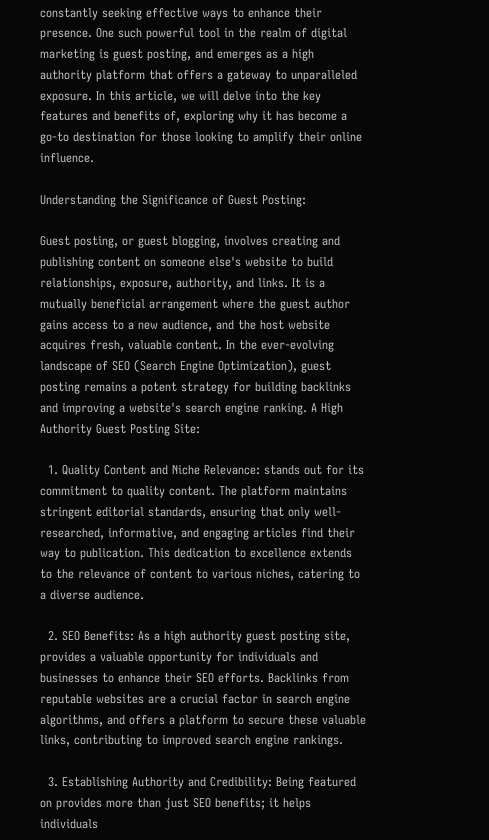constantly seeking effective ways to enhance their presence. One such powerful tool in the realm of digital marketing is guest posting, and emerges as a high authority platform that offers a gateway to unparalleled exposure. In this article, we will delve into the key features and benefits of, exploring why it has become a go-to destination for those looking to amplify their online influence.

Understanding the Significance of Guest Posting:

Guest posting, or guest blogging, involves creating and publishing content on someone else's website to build relationships, exposure, authority, and links. It is a mutually beneficial arrangement where the guest author gains access to a new audience, and the host website acquires fresh, valuable content. In the ever-evolving landscape of SEO (Search Engine Optimization), guest posting remains a potent strategy for building backlinks and improving a website's search engine ranking. A High Authority Guest Posting Site:

  1. Quality Content and Niche Relevance: stands out for its commitment to quality content. The platform maintains stringent editorial standards, ensuring that only well-researched, informative, and engaging articles find their way to publication. This dedication to excellence extends to the relevance of content to various niches, catering to a diverse audience.

  2. SEO Benefits: As a high authority guest posting site, provides a valuable opportunity for individuals and businesses to enhance their SEO efforts. Backlinks from reputable websites are a crucial factor in search engine algorithms, and offers a platform to secure these valuable links, contributing to improved search engine rankings.

  3. Establishing Authority and Credibility: Being featured on provides more than just SEO benefits; it helps individuals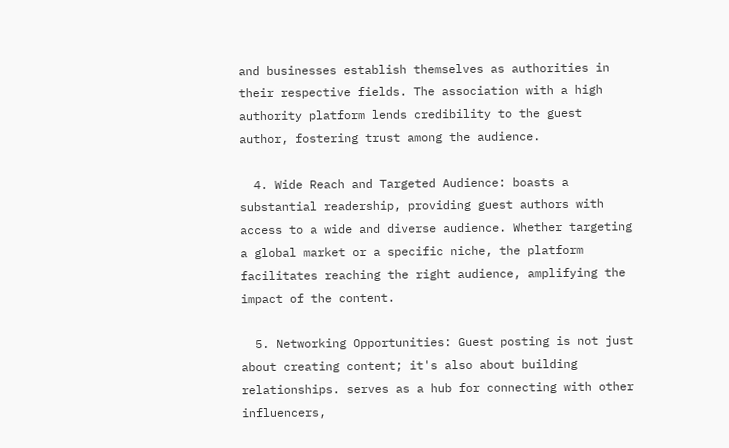and businesses establish themselves as authorities in their respective fields. The association with a high authority platform lends credibility to the guest author, fostering trust among the audience.

  4. Wide Reach and Targeted Audience: boasts a substantial readership, providing guest authors with access to a wide and diverse audience. Whether targeting a global market or a specific niche, the platform facilitates reaching the right audience, amplifying the impact of the content.

  5. Networking Opportunities: Guest posting is not just about creating content; it's also about building relationships. serves as a hub for connecting with other influencers,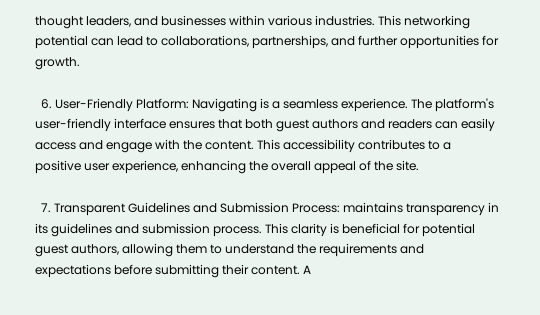thought leaders, and businesses within various industries. This networking potential can lead to collaborations, partnerships, and further opportunities for growth.

  6. User-Friendly Platform: Navigating is a seamless experience. The platform's user-friendly interface ensures that both guest authors and readers can easily access and engage with the content. This accessibility contributes to a positive user experience, enhancing the overall appeal of the site.

  7. Transparent Guidelines and Submission Process: maintains transparency in its guidelines and submission process. This clarity is beneficial for potential guest authors, allowing them to understand the requirements and expectations before submitting their content. A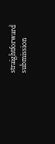straightforward submission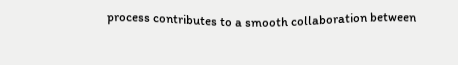process contributes to a smooth collaboration between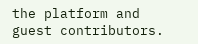the platform and guest contributors.